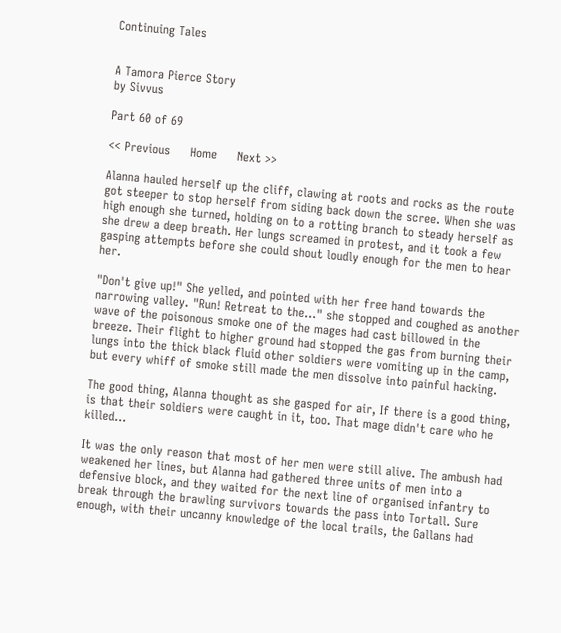Continuing Tales


A Tamora Pierce Story
by Sivvus

Part 60 of 69

<< Previous     Home     Next >>

Alanna hauled herself up the cliff, clawing at roots and rocks as the route got steeper to stop herself from siding back down the scree. When she was high enough she turned, holding on to a rotting branch to steady herself as she drew a deep breath. Her lungs screamed in protest, and it took a few gasping attempts before she could shout loudly enough for the men to hear her.

"Don't give up!" She yelled, and pointed with her free hand towards the narrowing valley. "Run! Retreat to the…" she stopped and coughed as another wave of the poisonous smoke one of the mages had cast billowed in the breeze. Their flight to higher ground had stopped the gas from burning their lungs into the thick black fluid other soldiers were vomiting up in the camp, but every whiff of smoke still made the men dissolve into painful hacking.

The good thing, Alanna thought as she gasped for air, If there is a good thing, is that their soldiers were caught in it, too. That mage didn't care who he killed…

It was the only reason that most of her men were still alive. The ambush had weakened her lines, but Alanna had gathered three units of men into a defensive block, and they waited for the next line of organised infantry to break through the brawling survivors towards the pass into Tortall. Sure enough, with their uncanny knowledge of the local trails, the Gallans had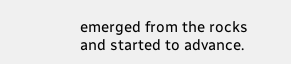emerged from the rocks and started to advance.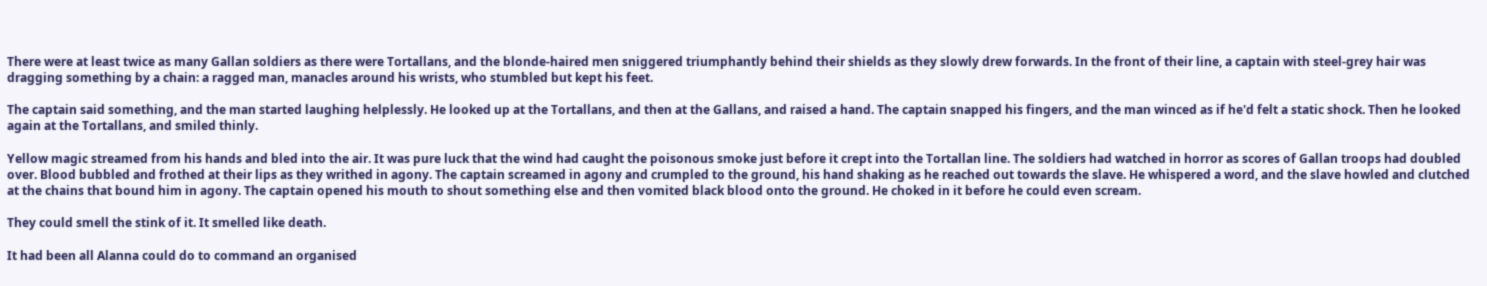There were at least twice as many Gallan soldiers as there were Tortallans, and the blonde-haired men sniggered triumphantly behind their shields as they slowly drew forwards. In the front of their line, a captain with steel-grey hair was dragging something by a chain: a ragged man, manacles around his wrists, who stumbled but kept his feet.

The captain said something, and the man started laughing helplessly. He looked up at the Tortallans, and then at the Gallans, and raised a hand. The captain snapped his fingers, and the man winced as if he'd felt a static shock. Then he looked again at the Tortallans, and smiled thinly.

Yellow magic streamed from his hands and bled into the air. It was pure luck that the wind had caught the poisonous smoke just before it crept into the Tortallan line. The soldiers had watched in horror as scores of Gallan troops had doubled over. Blood bubbled and frothed at their lips as they writhed in agony. The captain screamed in agony and crumpled to the ground, his hand shaking as he reached out towards the slave. He whispered a word, and the slave howled and clutched at the chains that bound him in agony. The captain opened his mouth to shout something else and then vomited black blood onto the ground. He choked in it before he could even scream.

They could smell the stink of it. It smelled like death.

It had been all Alanna could do to command an organised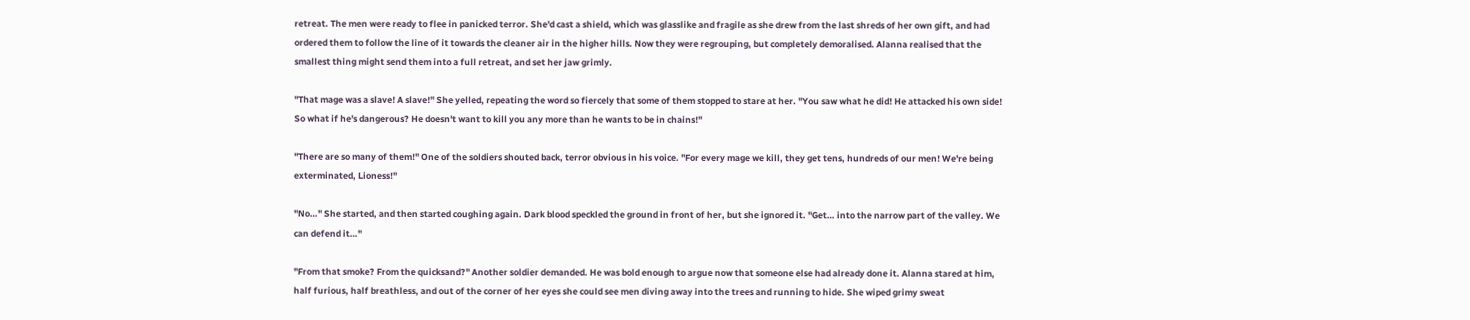retreat. The men were ready to flee in panicked terror. She'd cast a shield, which was glasslike and fragile as she drew from the last shreds of her own gift, and had ordered them to follow the line of it towards the cleaner air in the higher hills. Now they were regrouping, but completely demoralised. Alanna realised that the smallest thing might send them into a full retreat, and set her jaw grimly.

"That mage was a slave! A slave!" She yelled, repeating the word so fiercely that some of them stopped to stare at her. "You saw what he did! He attacked his own side! So what if he's dangerous? He doesn't want to kill you any more than he wants to be in chains!"

"There are so many of them!" One of the soldiers shouted back, terror obvious in his voice. "For every mage we kill, they get tens, hundreds of our men! We're being exterminated, Lioness!"

"No…" She started, and then started coughing again. Dark blood speckled the ground in front of her, but she ignored it. "Get… into the narrow part of the valley. We can defend it…"

"From that smoke? From the quicksand?" Another soldier demanded. He was bold enough to argue now that someone else had already done it. Alanna stared at him, half furious, half breathless, and out of the corner of her eyes she could see men diving away into the trees and running to hide. She wiped grimy sweat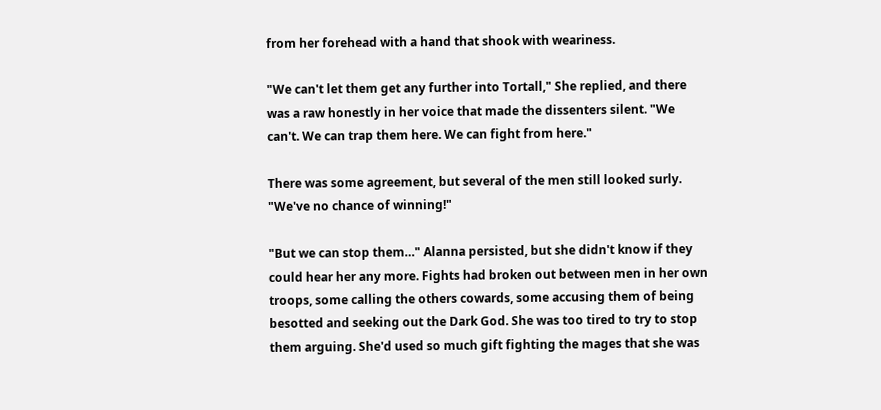from her forehead with a hand that shook with weariness.

"We can't let them get any further into Tortall," She replied, and there was a raw honestly in her voice that made the dissenters silent. "We can't. We can trap them here. We can fight from here."

There was some agreement, but several of the men still looked surly. "We've no chance of winning!"

"But we can stop them…" Alanna persisted, but she didn't know if they could hear her any more. Fights had broken out between men in her own troops, some calling the others cowards, some accusing them of being besotted and seeking out the Dark God. She was too tired to try to stop them arguing. She'd used so much gift fighting the mages that she was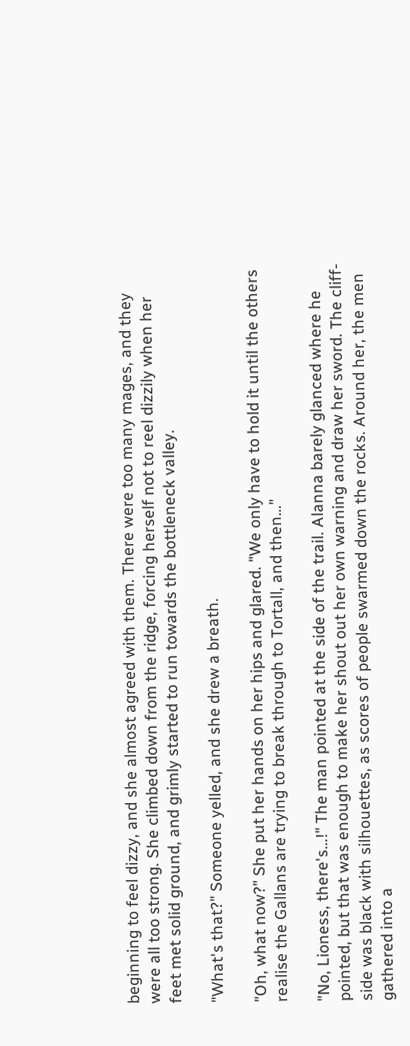beginning to feel dizzy, and she almost agreed with them. There were too many mages, and they were all too strong. She climbed down from the ridge, forcing herself not to reel dizzily when her feet met solid ground, and grimly started to run towards the bottleneck valley.

"What's that?" Someone yelled, and she drew a breath.

"Oh, what now?" She put her hands on her hips and glared. "We only have to hold it until the others realise the Gallans are trying to break through to Tortall, and then…"

"No, Lioness, there's…!" The man pointed at the side of the trail. Alanna barely glanced where he pointed, but that was enough to make her shout out her own warning and draw her sword. The cliff-side was black with silhouettes, as scores of people swarmed down the rocks. Around her, the men gathered into a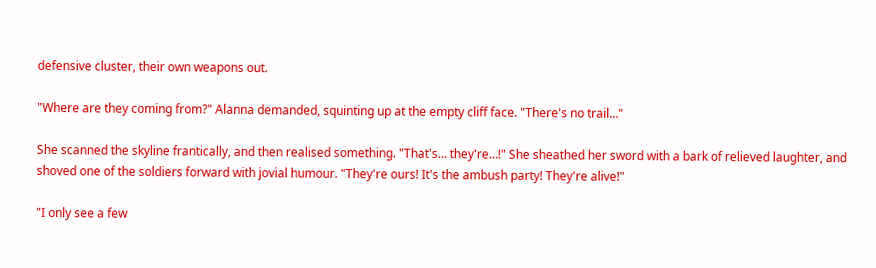defensive cluster, their own weapons out.

"Where are they coming from?" Alanna demanded, squinting up at the empty cliff face. "There's no trail…"

She scanned the skyline frantically, and then realised something. "That's… they're…!" She sheathed her sword with a bark of relieved laughter, and shoved one of the soldiers forward with jovial humour. "They're ours! It's the ambush party! They're alive!"

"I only see a few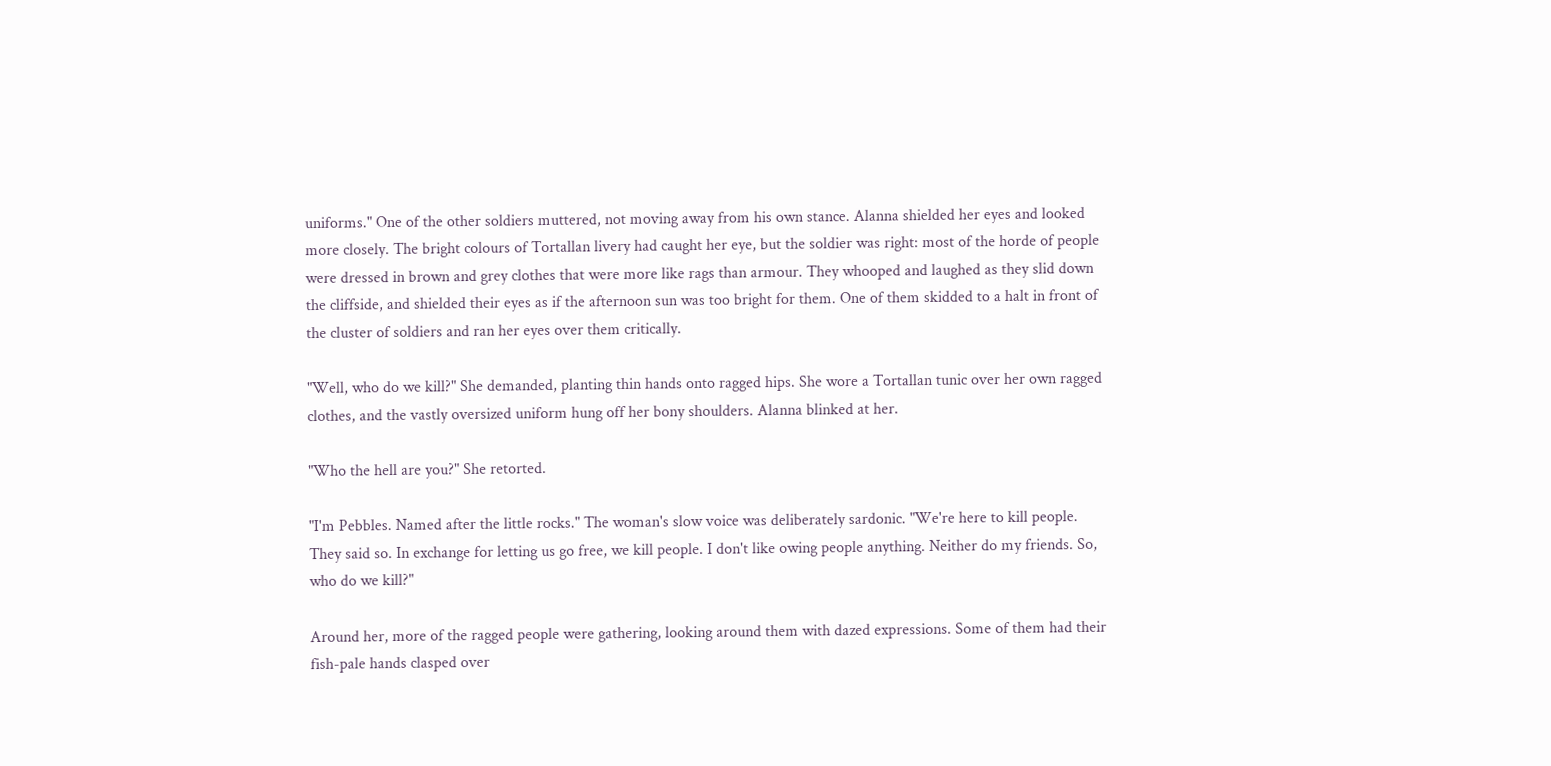uniforms." One of the other soldiers muttered, not moving away from his own stance. Alanna shielded her eyes and looked more closely. The bright colours of Tortallan livery had caught her eye, but the soldier was right: most of the horde of people were dressed in brown and grey clothes that were more like rags than armour. They whooped and laughed as they slid down the cliffside, and shielded their eyes as if the afternoon sun was too bright for them. One of them skidded to a halt in front of the cluster of soldiers and ran her eyes over them critically.

"Well, who do we kill?" She demanded, planting thin hands onto ragged hips. She wore a Tortallan tunic over her own ragged clothes, and the vastly oversized uniform hung off her bony shoulders. Alanna blinked at her.

"Who the hell are you?" She retorted.

"I'm Pebbles. Named after the little rocks." The woman's slow voice was deliberately sardonic. "We're here to kill people. They said so. In exchange for letting us go free, we kill people. I don't like owing people anything. Neither do my friends. So, who do we kill?"

Around her, more of the ragged people were gathering, looking around them with dazed expressions. Some of them had their fish-pale hands clasped over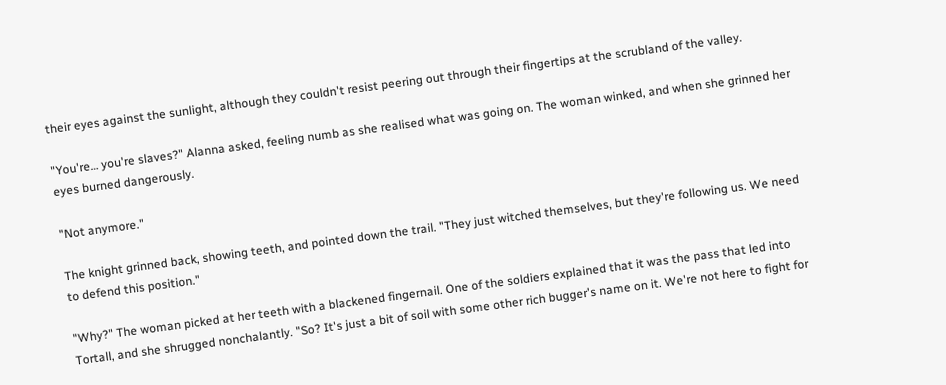their eyes against the sunlight, although they couldn't resist peering out through their fingertips at the scrubland of the valley.

"You're… you're slaves?" Alanna asked, feeling numb as she realised what was going on. The woman winked, and when she grinned her eyes burned dangerously.

"Not anymore."

The knight grinned back, showing teeth, and pointed down the trail. "They just witched themselves, but they're following us. We need to defend this position."

"Why?" The woman picked at her teeth with a blackened fingernail. One of the soldiers explained that it was the pass that led into Tortall, and she shrugged nonchalantly. "So? It's just a bit of soil with some other rich bugger's name on it. We're not here to fight for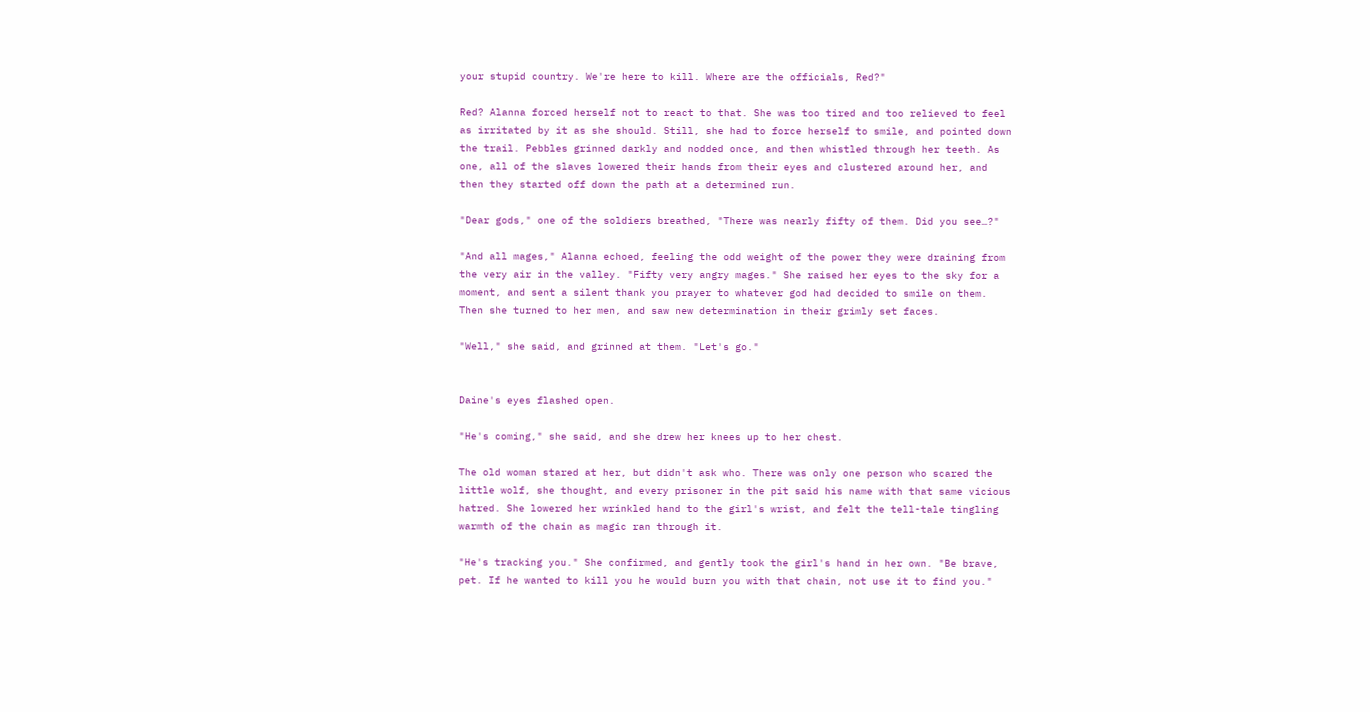your stupid country. We're here to kill. Where are the officials, Red?"

Red? Alanna forced herself not to react to that. She was too tired and too relieved to feel as irritated by it as she should. Still, she had to force herself to smile, and pointed down the trail. Pebbles grinned darkly and nodded once, and then whistled through her teeth. As one, all of the slaves lowered their hands from their eyes and clustered around her, and then they started off down the path at a determined run.

"Dear gods," one of the soldiers breathed, "There was nearly fifty of them. Did you see…?"

"And all mages," Alanna echoed, feeling the odd weight of the power they were draining from the very air in the valley. "Fifty very angry mages." She raised her eyes to the sky for a moment, and sent a silent thank you prayer to whatever god had decided to smile on them. Then she turned to her men, and saw new determination in their grimly set faces.

"Well," she said, and grinned at them. "Let's go."


Daine's eyes flashed open.

"He's coming," she said, and she drew her knees up to her chest.

The old woman stared at her, but didn't ask who. There was only one person who scared the little wolf, she thought, and every prisoner in the pit said his name with that same vicious hatred. She lowered her wrinkled hand to the girl's wrist, and felt the tell-tale tingling warmth of the chain as magic ran through it.

"He's tracking you." She confirmed, and gently took the girl's hand in her own. "Be brave, pet. If he wanted to kill you he would burn you with that chain, not use it to find you."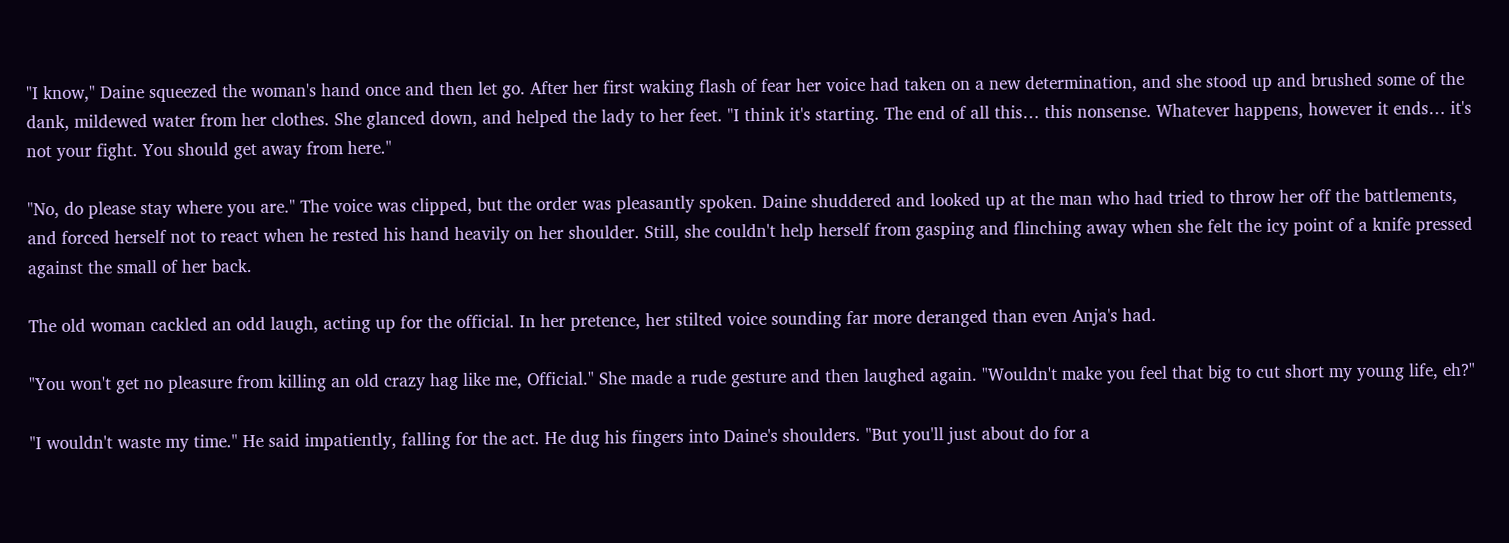"I know," Daine squeezed the woman's hand once and then let go. After her first waking flash of fear her voice had taken on a new determination, and she stood up and brushed some of the dank, mildewed water from her clothes. She glanced down, and helped the lady to her feet. "I think it's starting. The end of all this… this nonsense. Whatever happens, however it ends… it's not your fight. You should get away from here."

"No, do please stay where you are." The voice was clipped, but the order was pleasantly spoken. Daine shuddered and looked up at the man who had tried to throw her off the battlements, and forced herself not to react when he rested his hand heavily on her shoulder. Still, she couldn't help herself from gasping and flinching away when she felt the icy point of a knife pressed against the small of her back.

The old woman cackled an odd laugh, acting up for the official. In her pretence, her stilted voice sounding far more deranged than even Anja's had.

"You won't get no pleasure from killing an old crazy hag like me, Official." She made a rude gesture and then laughed again. "Wouldn't make you feel that big to cut short my young life, eh?"

"I wouldn't waste my time." He said impatiently, falling for the act. He dug his fingers into Daine's shoulders. "But you'll just about do for a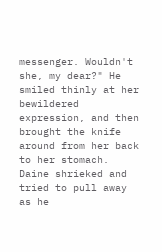messenger. Wouldn't she, my dear?" He smiled thinly at her bewildered expression, and then brought the knife around from her back to her stomach. Daine shrieked and tried to pull away as he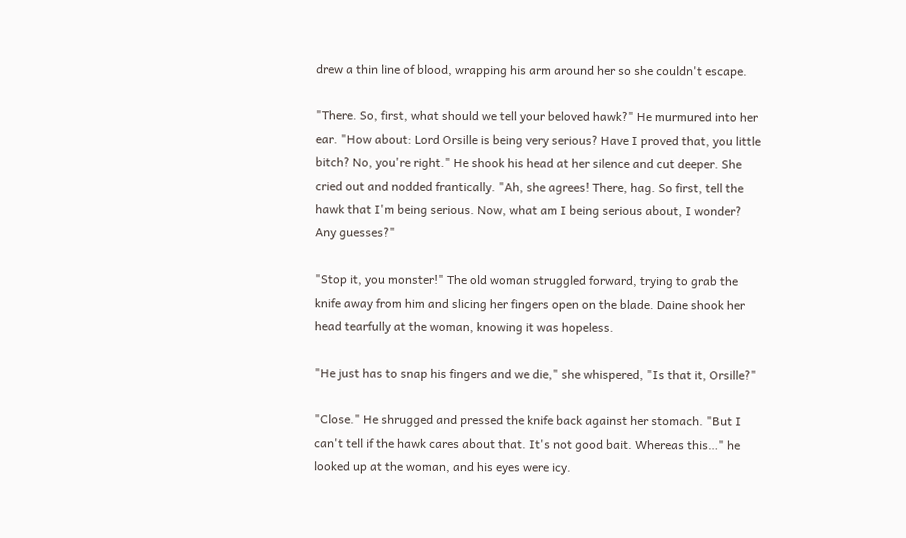drew a thin line of blood, wrapping his arm around her so she couldn't escape.

"There. So, first, what should we tell your beloved hawk?" He murmured into her ear. "How about: Lord Orsille is being very serious? Have I proved that, you little bitch? No, you're right." He shook his head at her silence and cut deeper. She cried out and nodded frantically. "Ah, she agrees! There, hag. So first, tell the hawk that I'm being serious. Now, what am I being serious about, I wonder? Any guesses?"

"Stop it, you monster!" The old woman struggled forward, trying to grab the knife away from him and slicing her fingers open on the blade. Daine shook her head tearfully at the woman, knowing it was hopeless.

"He just has to snap his fingers and we die," she whispered, "Is that it, Orsille?"

"Close." He shrugged and pressed the knife back against her stomach. "But I can't tell if the hawk cares about that. It's not good bait. Whereas this…" he looked up at the woman, and his eyes were icy.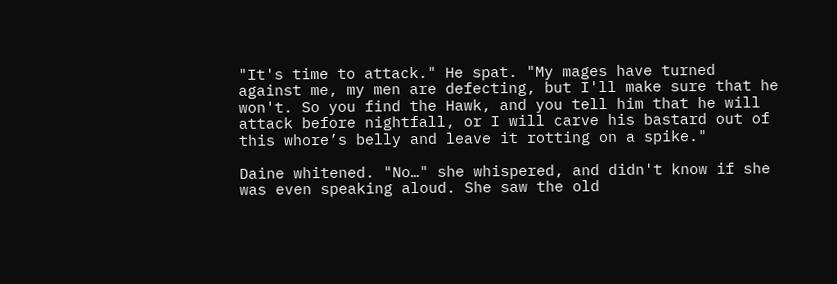"It's time to attack." He spat. "My mages have turned against me, my men are defecting, but I'll make sure that he won't. So you find the Hawk, and you tell him that he will attack before nightfall, or I will carve his bastard out of this whore’s belly and leave it rotting on a spike."

Daine whitened. "No…" she whispered, and didn't know if she was even speaking aloud. She saw the old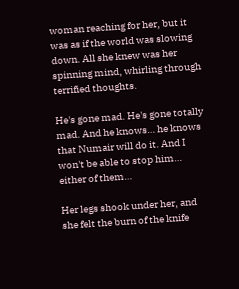woman reaching for her, but it was as if the world was slowing down. All she knew was her spinning mind, whirling through terrified thoughts.

He's gone mad. He's gone totally mad. And he knows… he knows that Numair will do it. And I won't be able to stop him… either of them…

Her legs shook under her, and she felt the burn of the knife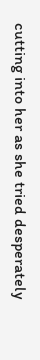cutting into her as she tried desperately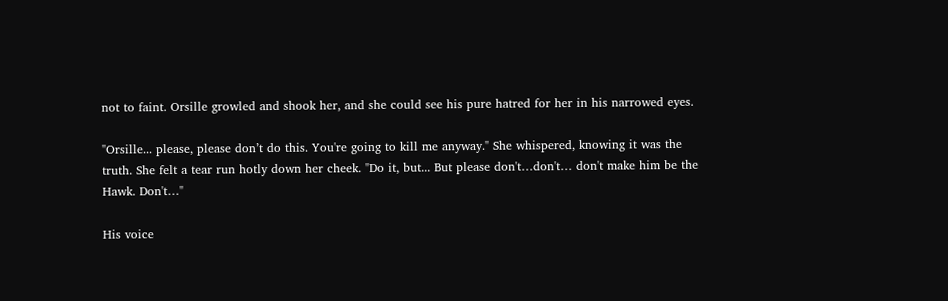not to faint. Orsille growled and shook her, and she could see his pure hatred for her in his narrowed eyes.

"Orsille... please, please don’t do this. You're going to kill me anyway." She whispered, knowing it was the truth. She felt a tear run hotly down her cheek. "Do it, but... But please don't…don't… don't make him be the Hawk. Don't…"

His voice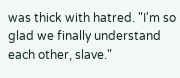was thick with hatred. "I'm so glad we finally understand each other, slave."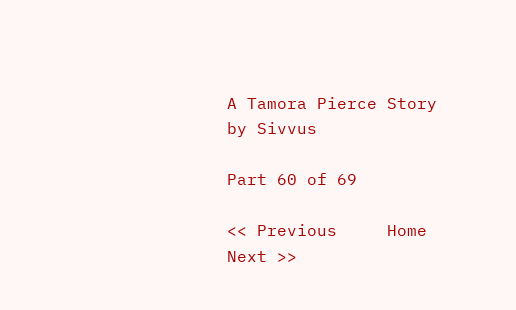A Tamora Pierce Story
by Sivvus

Part 60 of 69

<< Previous     Home     Next >>